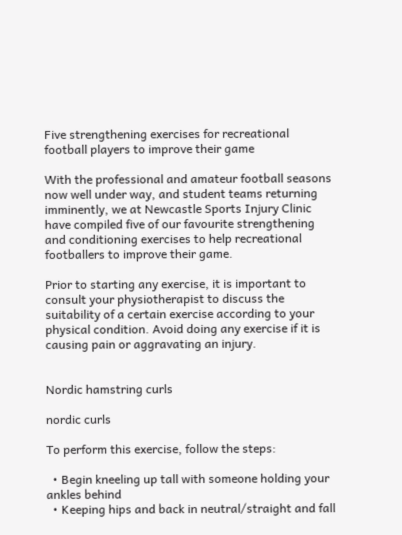Five strengthening exercises for recreational football players to improve their game

With the professional and amateur football seasons now well under way, and student teams returning imminently, we at Newcastle Sports Injury Clinic have compiled five of our favourite strengthening and conditioning exercises to help recreational footballers to improve their game.

Prior to starting any exercise, it is important to consult your physiotherapist to discuss the suitability of a certain exercise according to your physical condition. Avoid doing any exercise if it is causing pain or aggravating an injury.


Nordic hamstring curls

nordic curls

To perform this exercise, follow the steps:

  • Begin kneeling up tall with someone holding your ankles behind
  • Keeping hips and back in neutral/straight and fall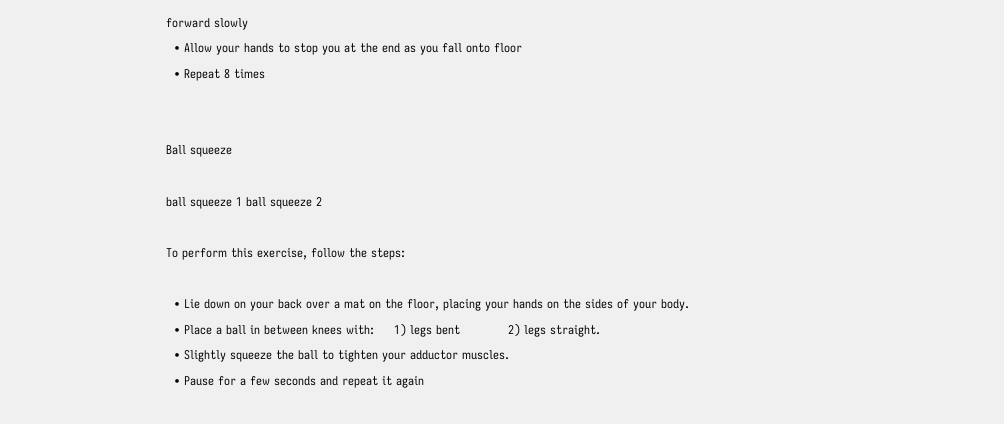forward slowly
  • Allow your hands to stop you at the end as you fall onto floor
  • Repeat 8 times


Ball squeeze

ball squeeze 1 ball squeeze 2

To perform this exercise, follow the steps:

  • Lie down on your back over a mat on the floor, placing your hands on the sides of your body.
  • Place a ball in between knees with:     1) legs bent            2) legs straight.
  • Slightly squeeze the ball to tighten your adductor muscles.
  • Pause for a few seconds and repeat it again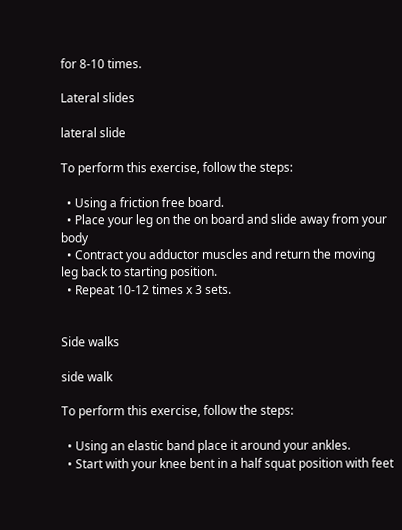for 8-10 times.

Lateral slides

lateral slide

To perform this exercise, follow the steps:

  • Using a friction free board.
  • Place your leg on the on board and slide away from your body
  • Contract you adductor muscles and return the moving leg back to starting position.
  • Repeat 10-12 times x 3 sets.


Side walks

side walk

To perform this exercise, follow the steps:

  • Using an elastic band place it around your ankles.
  • Start with your knee bent in a half squat position with feet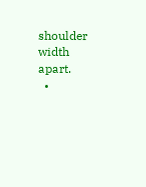shoulder width apart.
  •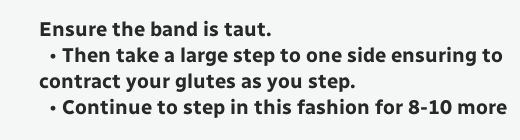Ensure the band is taut.
  • Then take a large step to one side ensuring to contract your glutes as you step.
  • Continue to step in this fashion for 8-10 more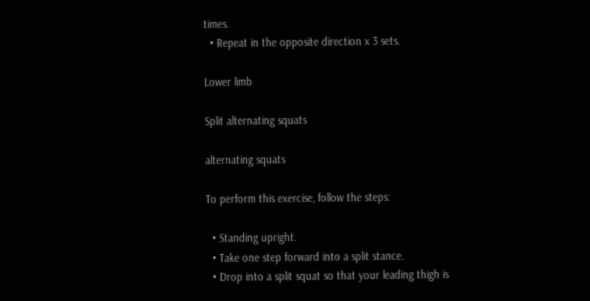times.
  • Repeat in the opposite direction x 3 sets.

Lower limb

Split alternating squats

alternating squats

To perform this exercise, follow the steps:

  • Standing upright.
  • Take one step forward into a split stance.
  • Drop into a split squat so that your leading thigh is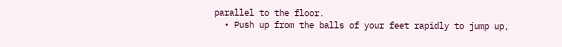parallel to the floor.
  • Push up from the balls of your feet rapidly to jump up,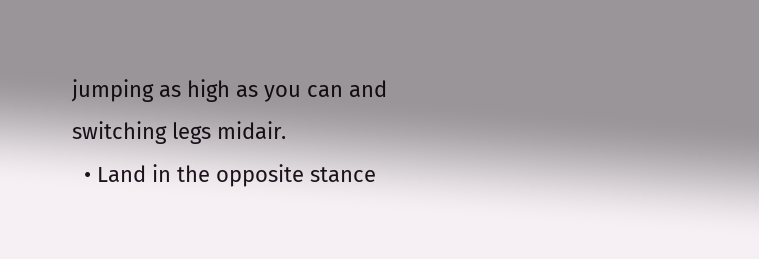jumping as high as you can and switching legs midair.
  • Land in the opposite stance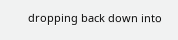dropping back down into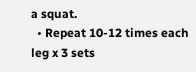a squat.
  • Repeat 10-12 times each leg x 3 sets